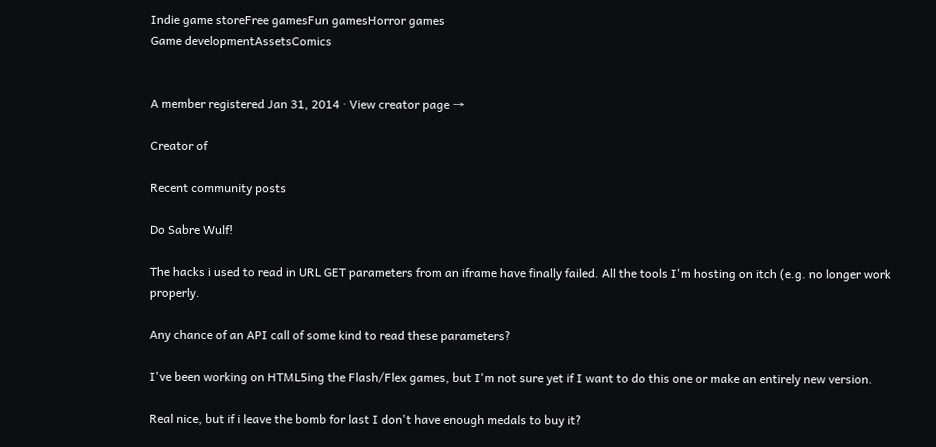Indie game storeFree gamesFun gamesHorror games
Game developmentAssetsComics


A member registered Jan 31, 2014 · View creator page →

Creator of

Recent community posts

Do Sabre Wulf!

The hacks i used to read in URL GET parameters from an iframe have finally failed. All the tools I'm hosting on itch (e.g. no longer work properly.

Any chance of an API call of some kind to read these parameters?

I've been working on HTML5ing the Flash/Flex games, but I'm not sure yet if I want to do this one or make an entirely new version.

Real nice, but if i leave the bomb for last I don't have enough medals to buy it?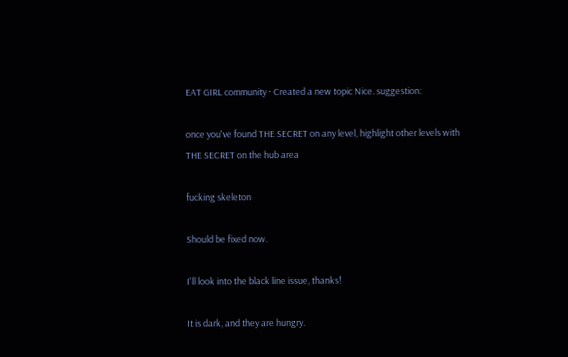EAT GIRL community · Created a new topic Nice. suggestion:

once you've found THE SECRET on any level, highlight other levels with THE SECRET on the hub area

fucking skeleton

Should be fixed now.

I'll look into the black line issue, thanks!

It is dark, and they are hungry.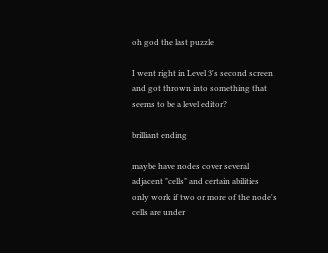oh god the last puzzle

I went right in Level 3's second screen and got thrown into something that seems to be a level editor?

brilliant ending

maybe have nodes cover several adjacent "cells" and certain abilities only work if two or more of the node's cells are under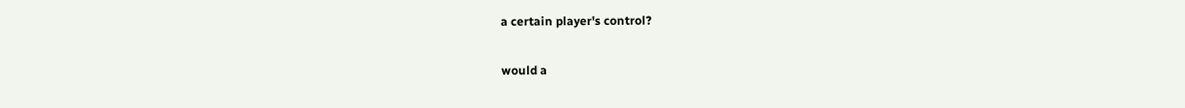a certain player's control?

would a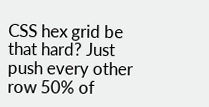CSS hex grid be that hard? Just push every other row 50% of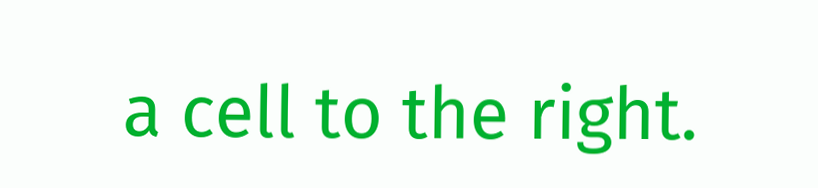a cell to the right.